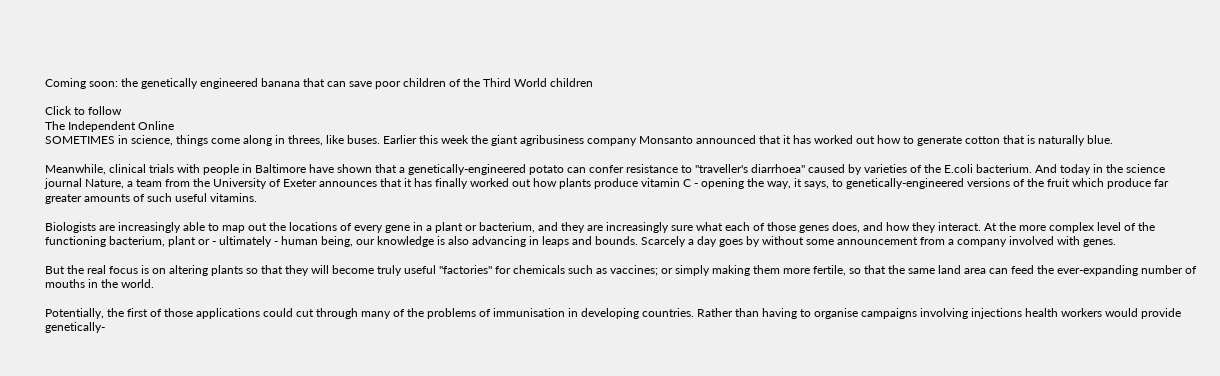Coming soon: the genetically engineered banana that can save poor children of the Third World children

Click to follow
The Independent Online
SOMETIMES in science, things come along in threes, like buses. Earlier this week the giant agribusiness company Monsanto announced that it has worked out how to generate cotton that is naturally blue.

Meanwhile, clinical trials with people in Baltimore have shown that a genetically-engineered potato can confer resistance to "traveller's diarrhoea" caused by varieties of the E.coli bacterium. And today in the science journal Nature, a team from the University of Exeter announces that it has finally worked out how plants produce vitamin C - opening the way, it says, to genetically-engineered versions of the fruit which produce far greater amounts of such useful vitamins.

Biologists are increasingly able to map out the locations of every gene in a plant or bacterium, and they are increasingly sure what each of those genes does, and how they interact. At the more complex level of the functioning bacterium, plant or - ultimately - human being, our knowledge is also advancing in leaps and bounds. Scarcely a day goes by without some announcement from a company involved with genes.

But the real focus is on altering plants so that they will become truly useful "factories" for chemicals such as vaccines; or simply making them more fertile, so that the same land area can feed the ever-expanding number of mouths in the world.

Potentially, the first of those applications could cut through many of the problems of immunisation in developing countries. Rather than having to organise campaigns involving injections health workers would provide genetically-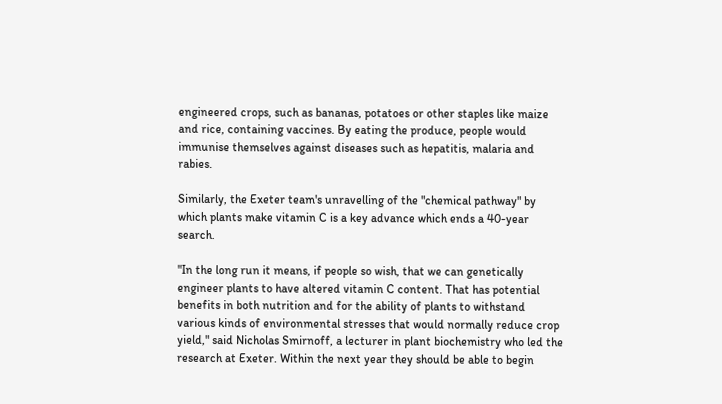engineered crops, such as bananas, potatoes or other staples like maize and rice, containing vaccines. By eating the produce, people would immunise themselves against diseases such as hepatitis, malaria and rabies.

Similarly, the Exeter team's unravelling of the "chemical pathway" by which plants make vitamin C is a key advance which ends a 40-year search.

"In the long run it means, if people so wish, that we can genetically engineer plants to have altered vitamin C content. That has potential benefits in both nutrition and for the ability of plants to withstand various kinds of environmental stresses that would normally reduce crop yield," said Nicholas Smirnoff, a lecturer in plant biochemistry who led the research at Exeter. Within the next year they should be able to begin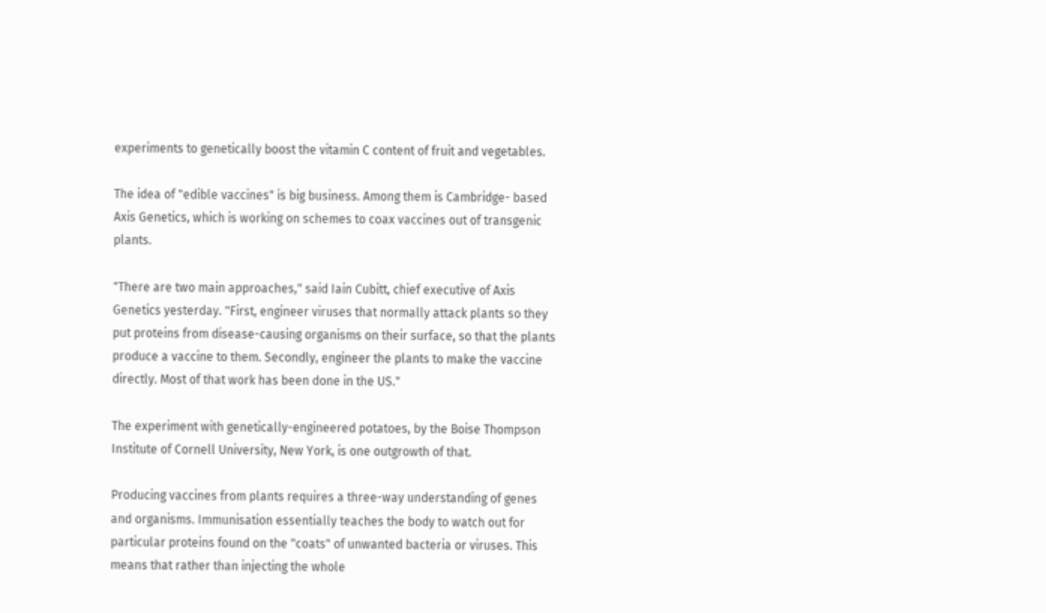experiments to genetically boost the vitamin C content of fruit and vegetables.

The idea of "edible vaccines" is big business. Among them is Cambridge- based Axis Genetics, which is working on schemes to coax vaccines out of transgenic plants.

"There are two main approaches," said Iain Cubitt, chief executive of Axis Genetics yesterday. "First, engineer viruses that normally attack plants so they put proteins from disease-causing organisms on their surface, so that the plants produce a vaccine to them. Secondly, engineer the plants to make the vaccine directly. Most of that work has been done in the US."

The experiment with genetically-engineered potatoes, by the Boise Thompson Institute of Cornell University, New York, is one outgrowth of that.

Producing vaccines from plants requires a three-way understanding of genes and organisms. Immunisation essentially teaches the body to watch out for particular proteins found on the "coats" of unwanted bacteria or viruses. This means that rather than injecting the whole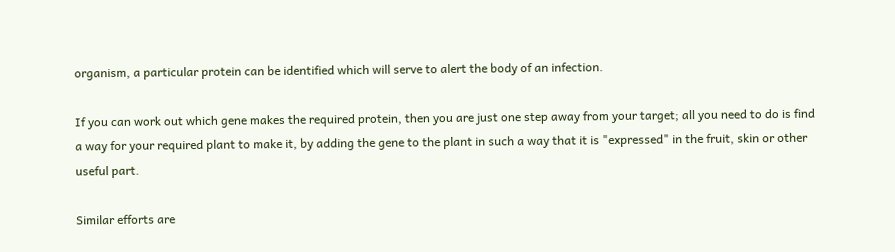organism, a particular protein can be identified which will serve to alert the body of an infection.

If you can work out which gene makes the required protein, then you are just one step away from your target; all you need to do is find a way for your required plant to make it, by adding the gene to the plant in such a way that it is "expressed" in the fruit, skin or other useful part.

Similar efforts are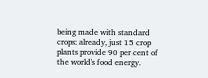being made with standard crops: already, just 15 crop plants provide 90 per cent of the world's food energy.